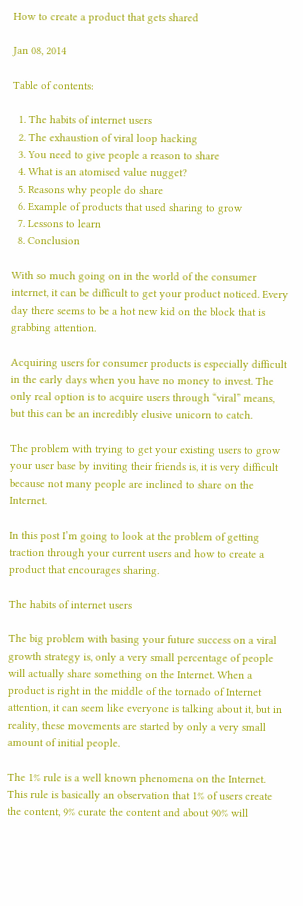How to create a product that gets shared

Jan 08, 2014

Table of contents:

  1. The habits of internet users
  2. The exhaustion of viral loop hacking
  3. You need to give people a reason to share
  4. What is an atomised value nugget?
  5. Reasons why people do share
  6. Example of products that used sharing to grow
  7. Lessons to learn
  8. Conclusion

With so much going on in the world of the consumer internet, it can be difficult to get your product noticed. Every day there seems to be a hot new kid on the block that is grabbing attention.

Acquiring users for consumer products is especially difficult in the early days when you have no money to invest. The only real option is to acquire users through “viral” means, but this can be an incredibly elusive unicorn to catch.

The problem with trying to get your existing users to grow your user base by inviting their friends is, it is very difficult because not many people are inclined to share on the Internet.

In this post I’m going to look at the problem of getting traction through your current users and how to create a product that encourages sharing.

The habits of internet users

The big problem with basing your future success on a viral growth strategy is, only a very small percentage of people will actually share something on the Internet. When a product is right in the middle of the tornado of Internet attention, it can seem like everyone is talking about it, but in reality, these movements are started by only a very small amount of initial people.

The 1% rule is a well known phenomena on the Internet. This rule is basically an observation that 1% of users create the content, 9% curate the content and about 90% will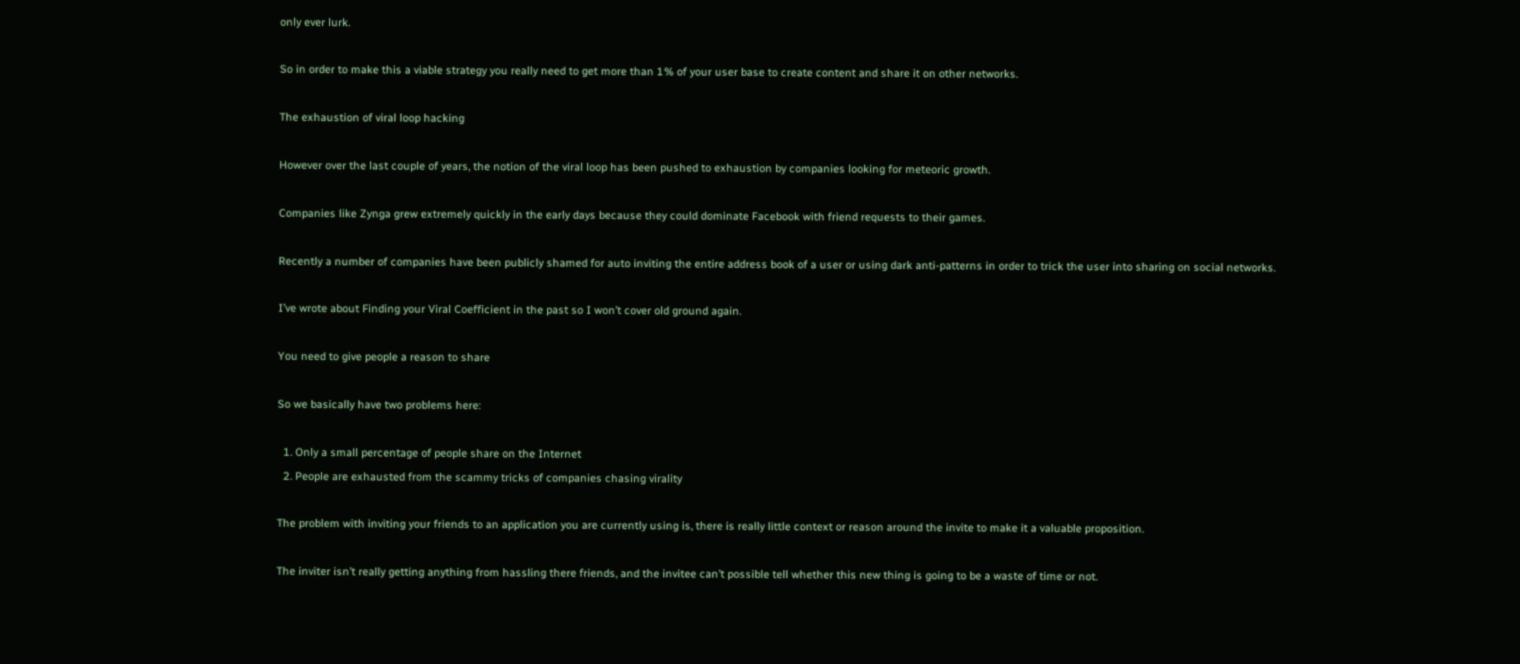only ever lurk.

So in order to make this a viable strategy you really need to get more than 1% of your user base to create content and share it on other networks.

The exhaustion of viral loop hacking

However over the last couple of years, the notion of the viral loop has been pushed to exhaustion by companies looking for meteoric growth.

Companies like Zynga grew extremely quickly in the early days because they could dominate Facebook with friend requests to their games.

Recently a number of companies have been publicly shamed for auto inviting the entire address book of a user or using dark anti-patterns in order to trick the user into sharing on social networks.

I’ve wrote about Finding your Viral Coefficient in the past so I won’t cover old ground again.

You need to give people a reason to share

So we basically have two problems here:

  1. Only a small percentage of people share on the Internet
  2. People are exhausted from the scammy tricks of companies chasing virality

The problem with inviting your friends to an application you are currently using is, there is really little context or reason around the invite to make it a valuable proposition.

The inviter isn’t really getting anything from hassling there friends, and the invitee can’t possible tell whether this new thing is going to be a waste of time or not.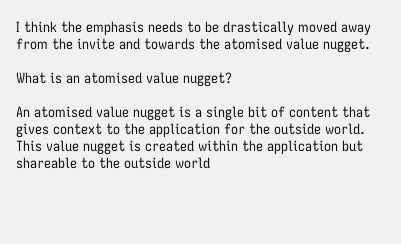I think the emphasis needs to be drastically moved away from the invite and towards the atomised value nugget.

What is an atomised value nugget?

An atomised value nugget is a single bit of content that gives context to the application for the outside world. This value nugget is created within the application but shareable to the outside world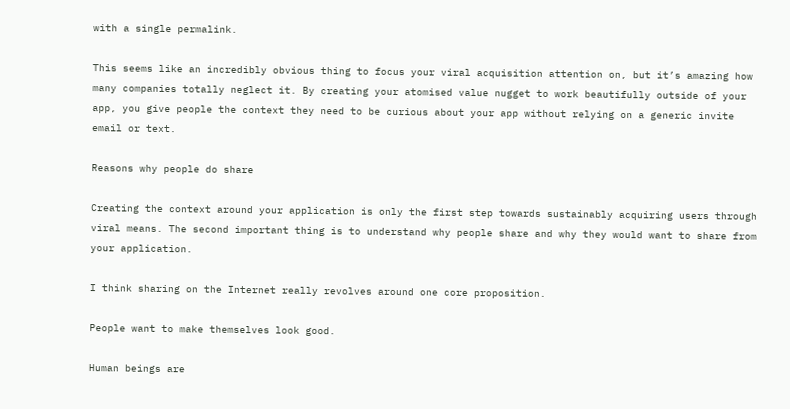with a single permalink.

This seems like an incredibly obvious thing to focus your viral acquisition attention on, but it’s amazing how many companies totally neglect it. By creating your atomised value nugget to work beautifully outside of your app, you give people the context they need to be curious about your app without relying on a generic invite email or text.

Reasons why people do share

Creating the context around your application is only the first step towards sustainably acquiring users through viral means. The second important thing is to understand why people share and why they would want to share from your application.

I think sharing on the Internet really revolves around one core proposition.

People want to make themselves look good.

Human beings are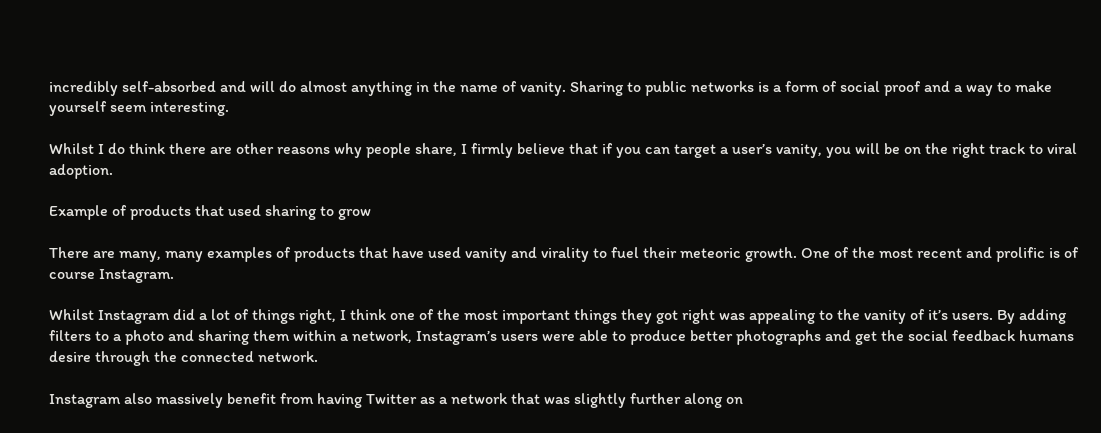incredibly self-absorbed and will do almost anything in the name of vanity. Sharing to public networks is a form of social proof and a way to make yourself seem interesting.

Whilst I do think there are other reasons why people share, I firmly believe that if you can target a user’s vanity, you will be on the right track to viral adoption.

Example of products that used sharing to grow

There are many, many examples of products that have used vanity and virality to fuel their meteoric growth. One of the most recent and prolific is of course Instagram.

Whilst Instagram did a lot of things right, I think one of the most important things they got right was appealing to the vanity of it’s users. By adding filters to a photo and sharing them within a network, Instagram’s users were able to produce better photographs and get the social feedback humans desire through the connected network.

Instagram also massively benefit from having Twitter as a network that was slightly further along on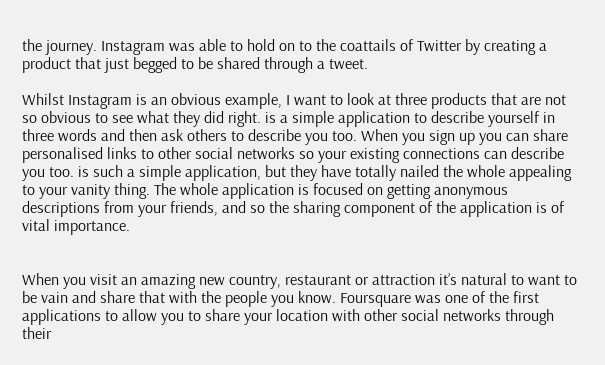the journey. Instagram was able to hold on to the coattails of Twitter by creating a product that just begged to be shared through a tweet.

Whilst Instagram is an obvious example, I want to look at three products that are not so obvious to see what they did right. is a simple application to describe yourself in three words and then ask others to describe you too. When you sign up you can share personalised links to other social networks so your existing connections can describe you too. is such a simple application, but they have totally nailed the whole appealing to your vanity thing. The whole application is focused on getting anonymous descriptions from your friends, and so the sharing component of the application is of vital importance.


When you visit an amazing new country, restaurant or attraction it’s natural to want to be vain and share that with the people you know. Foursquare was one of the first applications to allow you to share your location with other social networks through their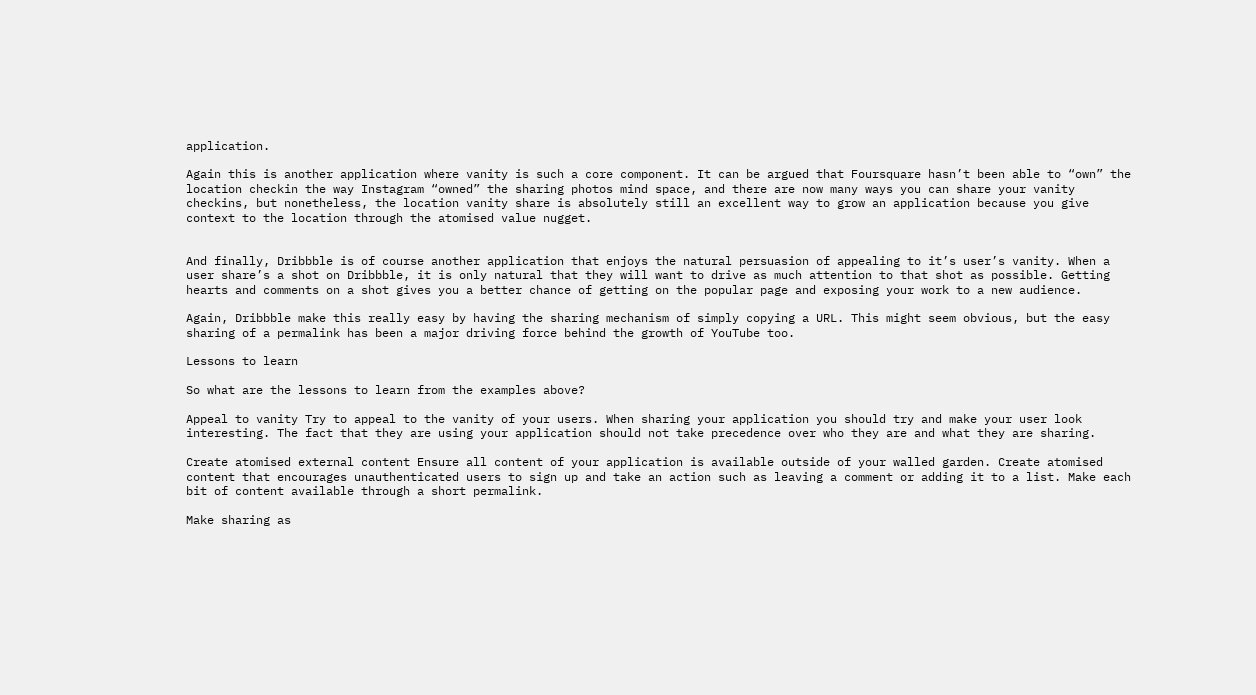application.

Again this is another application where vanity is such a core component. It can be argued that Foursquare hasn’t been able to “own” the location checkin the way Instagram “owned” the sharing photos mind space, and there are now many ways you can share your vanity checkins, but nonetheless, the location vanity share is absolutely still an excellent way to grow an application because you give context to the location through the atomised value nugget.


And finally, Dribbble is of course another application that enjoys the natural persuasion of appealing to it’s user’s vanity. When a user share’s a shot on Dribbble, it is only natural that they will want to drive as much attention to that shot as possible. Getting hearts and comments on a shot gives you a better chance of getting on the popular page and exposing your work to a new audience.

Again, Dribbble make this really easy by having the sharing mechanism of simply copying a URL. This might seem obvious, but the easy sharing of a permalink has been a major driving force behind the growth of YouTube too.

Lessons to learn

So what are the lessons to learn from the examples above?

Appeal to vanity Try to appeal to the vanity of your users. When sharing your application you should try and make your user look interesting. The fact that they are using your application should not take precedence over who they are and what they are sharing.

Create atomised external content Ensure all content of your application is available outside of your walled garden. Create atomised content that encourages unauthenticated users to sign up and take an action such as leaving a comment or adding it to a list. Make each bit of content available through a short permalink.

Make sharing as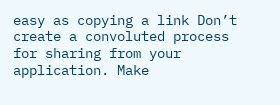easy as copying a link Don’t create a convoluted process for sharing from your application. Make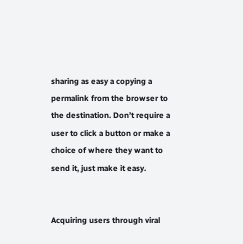sharing as easy a copying a permalink from the browser to the destination. Don’t require a user to click a button or make a choice of where they want to send it, just make it easy.


Acquiring users through viral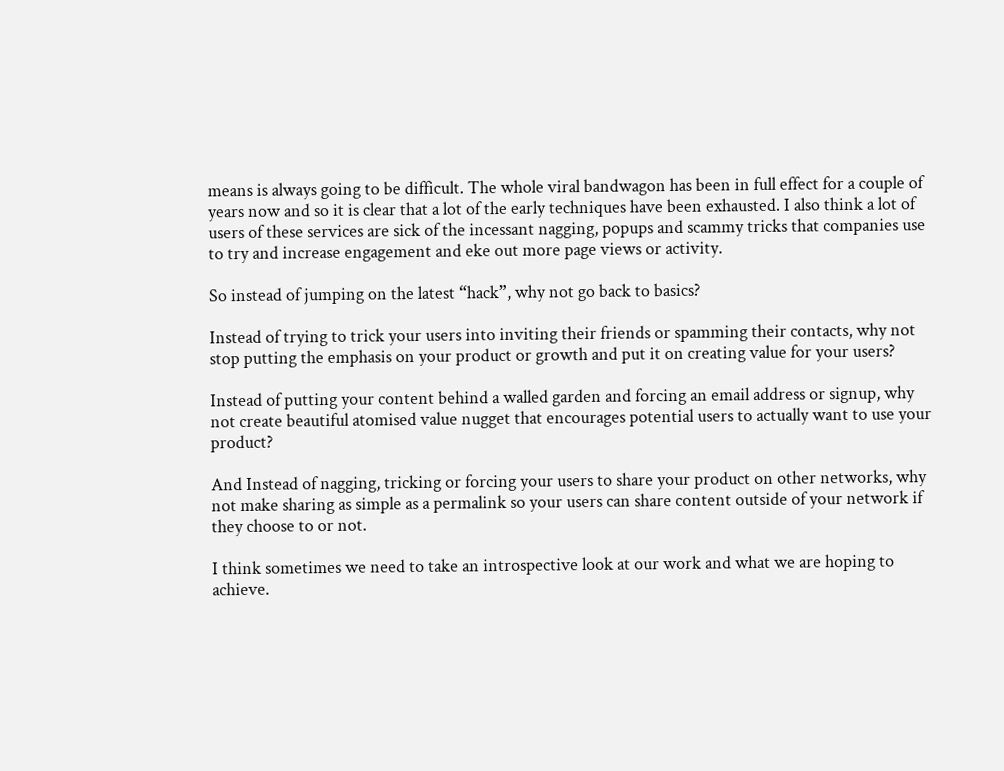means is always going to be difficult. The whole viral bandwagon has been in full effect for a couple of years now and so it is clear that a lot of the early techniques have been exhausted. I also think a lot of users of these services are sick of the incessant nagging, popups and scammy tricks that companies use to try and increase engagement and eke out more page views or activity.

So instead of jumping on the latest “hack”, why not go back to basics?

Instead of trying to trick your users into inviting their friends or spamming their contacts, why not stop putting the emphasis on your product or growth and put it on creating value for your users?

Instead of putting your content behind a walled garden and forcing an email address or signup, why not create beautiful atomised value nugget that encourages potential users to actually want to use your product?

And Instead of nagging, tricking or forcing your users to share your product on other networks, why not make sharing as simple as a permalink so your users can share content outside of your network if they choose to or not.

I think sometimes we need to take an introspective look at our work and what we are hoping to achieve.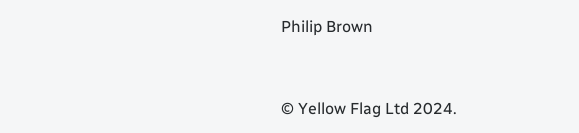Philip Brown


© Yellow Flag Ltd 2024.